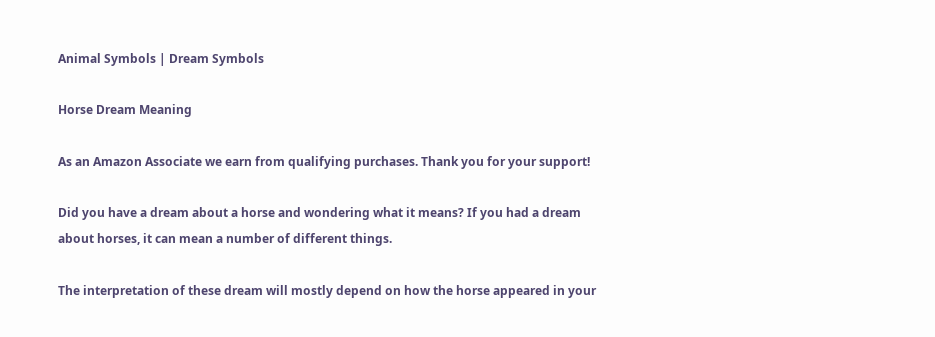Animal Symbols | Dream Symbols

Horse Dream Meaning

As an Amazon Associate we earn from qualifying purchases. Thank you for your support!

Did you have a dream about a horse and wondering what it means? If you had a dream about horses, it can mean a number of different things.

The interpretation of these dream will mostly depend on how the horse appeared in your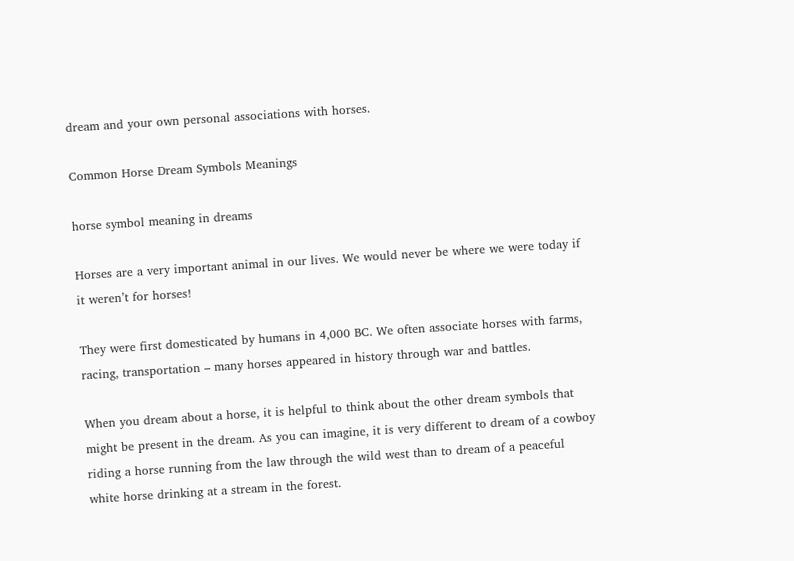dream and your own personal associations with horses.

Common Horse Dream Symbols Meanings

horse symbol meaning in dreams

Horses are a very important animal in our lives. We would never be where we were today if it weren’t for horses!

They were first domesticated by humans in 4,000 BC. We often associate horses with farms, racing, transportation – many horses appeared in history through war and battles.

When you dream about a horse, it is helpful to think about the other dream symbols that might be present in the dream. As you can imagine, it is very different to dream of a cowboy riding a horse running from the law through the wild west than to dream of a peaceful white horse drinking at a stream in the forest.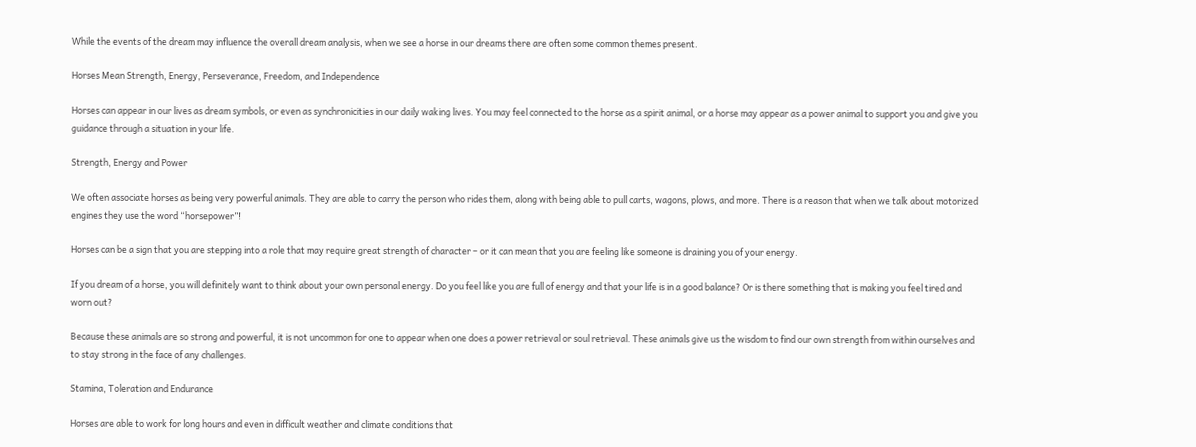While the events of the dream may influence the overall dream analysis, when we see a horse in our dreams there are often some common themes present.

Horses Mean Strength, Energy, Perseverance, Freedom, and Independence

Horses can appear in our lives as dream symbols, or even as synchronicities in our daily waking lives. You may feel connected to the horse as a spirit animal, or a horse may appear as a power animal to support you and give you guidance through a situation in your life.

Strength, Energy and Power

We often associate horses as being very powerful animals. They are able to carry the person who rides them, along with being able to pull carts, wagons, plows, and more. There is a reason that when we talk about motorized engines they use the word “horsepower”!

Horses can be a sign that you are stepping into a role that may require great strength of character – or it can mean that you are feeling like someone is draining you of your energy.

If you dream of a horse, you will definitely want to think about your own personal energy. Do you feel like you are full of energy and that your life is in a good balance? Or is there something that is making you feel tired and worn out?

Because these animals are so strong and powerful, it is not uncommon for one to appear when one does a power retrieval or soul retrieval. These animals give us the wisdom to find our own strength from within ourselves and to stay strong in the face of any challenges.

Stamina, Toleration and Endurance

Horses are able to work for long hours and even in difficult weather and climate conditions that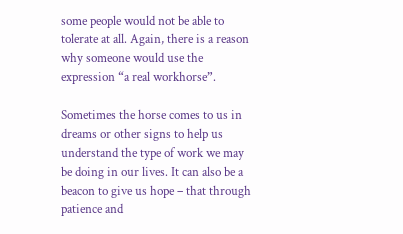some people would not be able to tolerate at all. Again, there is a reason why someone would use the expression “a real workhorse”.

Sometimes the horse comes to us in dreams or other signs to help us understand the type of work we may be doing in our lives. It can also be a beacon to give us hope – that through patience and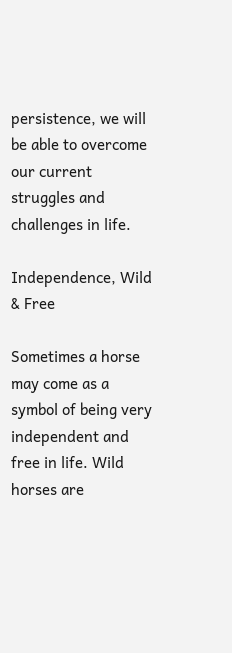persistence, we will be able to overcome our current struggles and challenges in life.

Independence, Wild & Free

Sometimes a horse may come as a symbol of being very independent and free in life. Wild horses are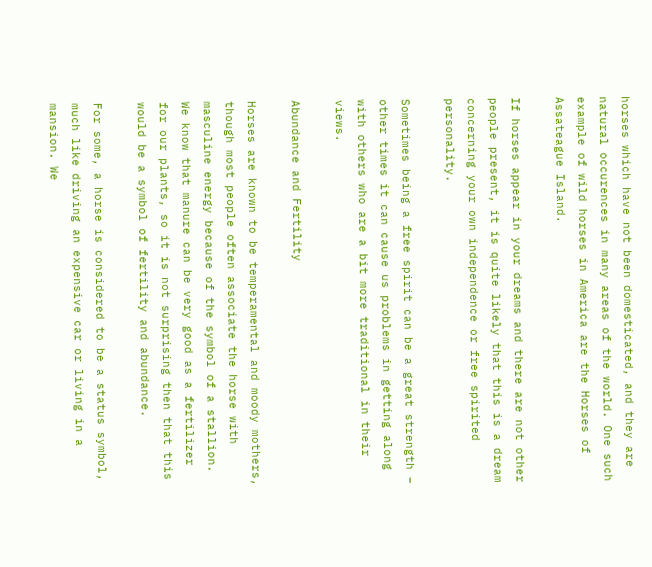horses which have not been domesticated, and they are natural occurences in many areas of the world. One such example of wild horses in America are the Horses of Assateague Island.

If horses appear in your dreams and there are not other people present, it is quite likely that this is a dream concerning your own independence or free spirited personality.

Sometimes being a free spirit can be a great strength – other times it can cause us problems in getting along with others who are a bit more traditional in their views.

Abundance and Fertility

Horses are known to be temperamental and moody mothers, though most people often associate the horse with masculine energy because of the symbol of a stallion. We know that manure can be very good as a fertilizer for our plants, so it is not surprising then that this would be a symbol of fertility and abundance.

For some, a horse is considered to be a status symbol, much like driving an expensive car or living in a mansion. We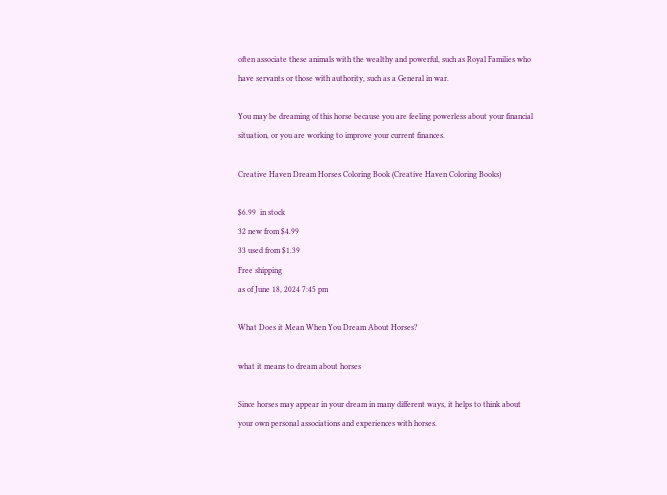often associate these animals with the wealthy and powerful, such as Royal Families who have servants or those with authority, such as a General in war.

You may be dreaming of this horse because you are feeling powerless about your financial situation, or you are working to improve your current finances.

Creative Haven Dream Horses Coloring Book (Creative Haven Coloring Books)

$6.99  in stock
32 new from $4.99
33 used from $1.39
Free shipping
as of June 18, 2024 7:45 pm

What Does it Mean When You Dream About Horses?

what it means to dream about horses

Since horses may appear in your dream in many different ways, it helps to think about your own personal associations and experiences with horses.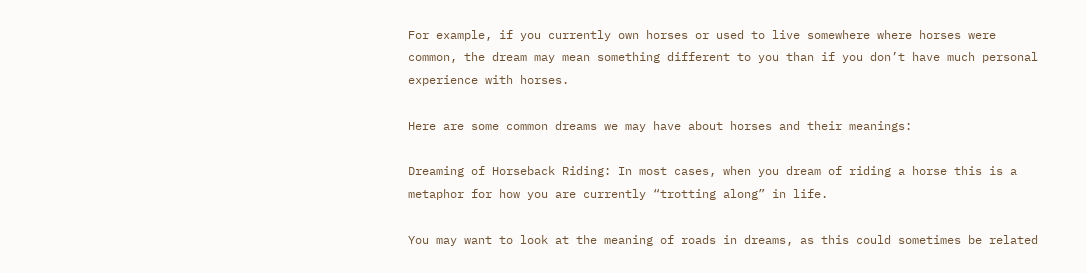For example, if you currently own horses or used to live somewhere where horses were common, the dream may mean something different to you than if you don’t have much personal experience with horses.

Here are some common dreams we may have about horses and their meanings:

Dreaming of Horseback Riding: In most cases, when you dream of riding a horse this is a metaphor for how you are currently “trotting along” in life.

You may want to look at the meaning of roads in dreams, as this could sometimes be related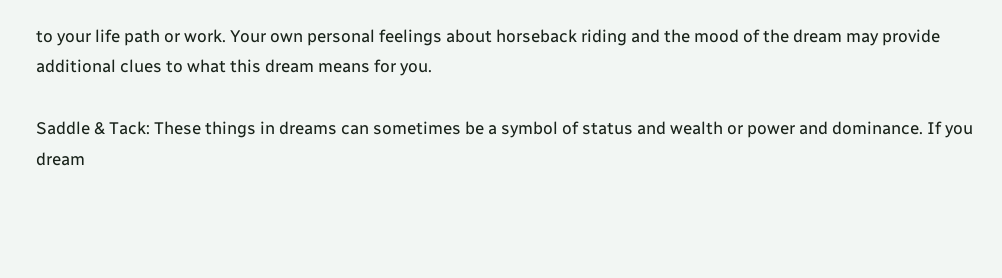to your life path or work. Your own personal feelings about horseback riding and the mood of the dream may provide additional clues to what this dream means for you.

Saddle & Tack: These things in dreams can sometimes be a symbol of status and wealth or power and dominance. If you dream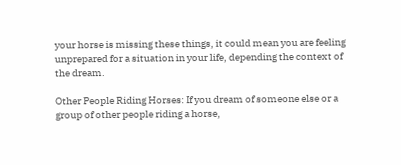your horse is missing these things, it could mean you are feeling unprepared for a situation in your life, depending the context of the dream.

Other People Riding Horses: If you dream of someone else or a group of other people riding a horse,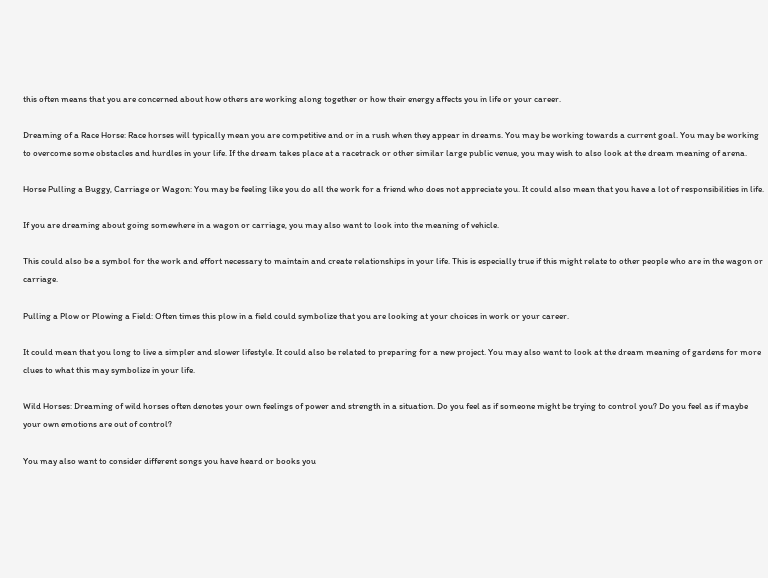this often means that you are concerned about how others are working along together or how their energy affects you in life or your career.

Dreaming of a Race Horse: Race horses will typically mean you are competitive and or in a rush when they appear in dreams. You may be working towards a current goal. You may be working to overcome some obstacles and hurdles in your life. If the dream takes place at a racetrack or other similar large public venue, you may wish to also look at the dream meaning of arena.

Horse Pulling a Buggy, Carriage or Wagon: You may be feeling like you do all the work for a friend who does not appreciate you. It could also mean that you have a lot of responsibilities in life.

If you are dreaming about going somewhere in a wagon or carriage, you may also want to look into the meaning of vehicle.

This could also be a symbol for the work and effort necessary to maintain and create relationships in your life. This is especially true if this might relate to other people who are in the wagon or carriage.

Pulling a Plow or Plowing a Field: Often times this plow in a field could symbolize that you are looking at your choices in work or your career.

It could mean that you long to live a simpler and slower lifestyle. It could also be related to preparing for a new project. You may also want to look at the dream meaning of gardens for more clues to what this may symbolize in your life.

Wild Horses: Dreaming of wild horses often denotes your own feelings of power and strength in a situation. Do you feel as if someone might be trying to control you? Do you feel as if maybe your own emotions are out of control?

You may also want to consider different songs you have heard or books you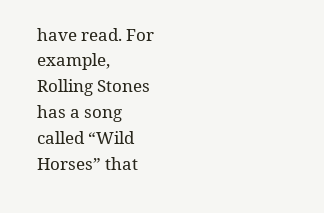have read. For example, Rolling Stones has a song called “Wild Horses” that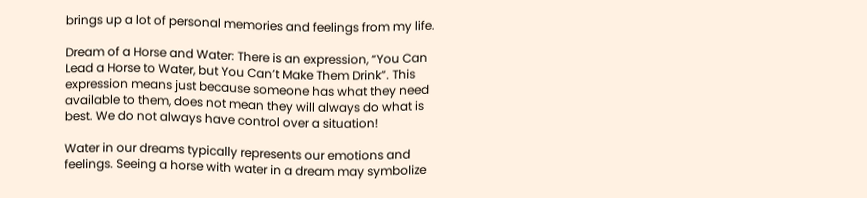brings up a lot of personal memories and feelings from my life.

Dream of a Horse and Water: There is an expression, “You Can Lead a Horse to Water, but You Can’t Make Them Drink”. This expression means just because someone has what they need available to them, does not mean they will always do what is best. We do not always have control over a situation!

Water in our dreams typically represents our emotions and feelings. Seeing a horse with water in a dream may symbolize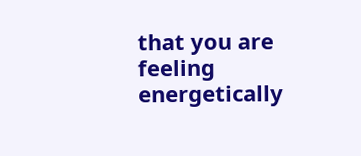that you are feeling energetically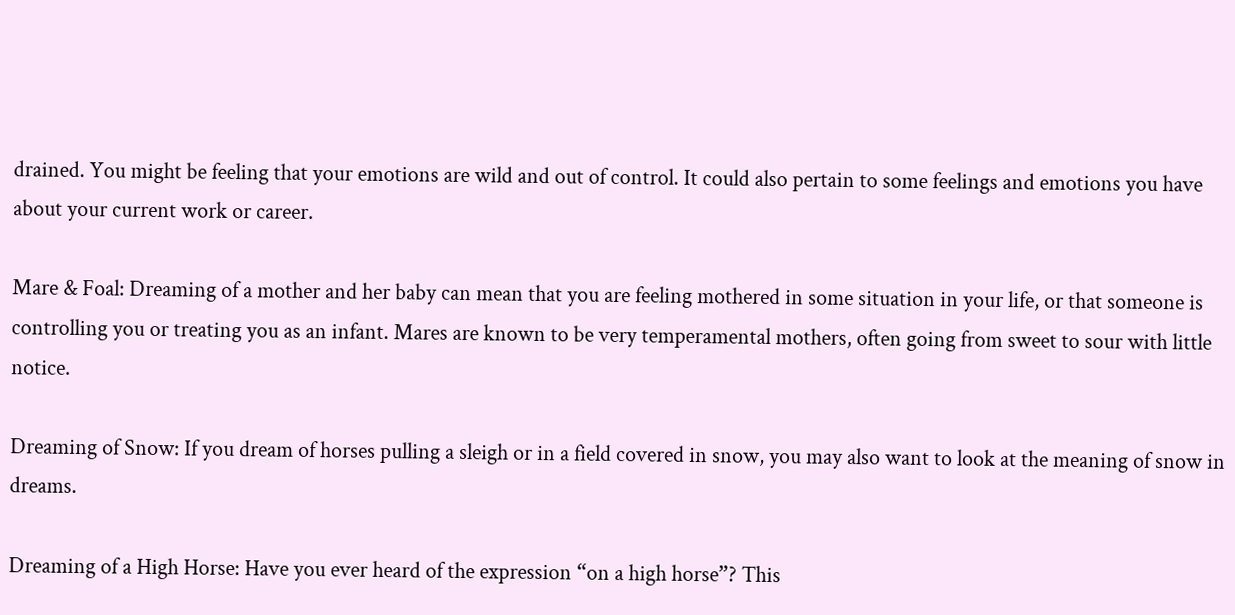drained. You might be feeling that your emotions are wild and out of control. It could also pertain to some feelings and emotions you have about your current work or career.

Mare & Foal: Dreaming of a mother and her baby can mean that you are feeling mothered in some situation in your life, or that someone is controlling you or treating you as an infant. Mares are known to be very temperamental mothers, often going from sweet to sour with little notice.

Dreaming of Snow: If you dream of horses pulling a sleigh or in a field covered in snow, you may also want to look at the meaning of snow in dreams.

Dreaming of a High Horse: Have you ever heard of the expression “on a high horse”? This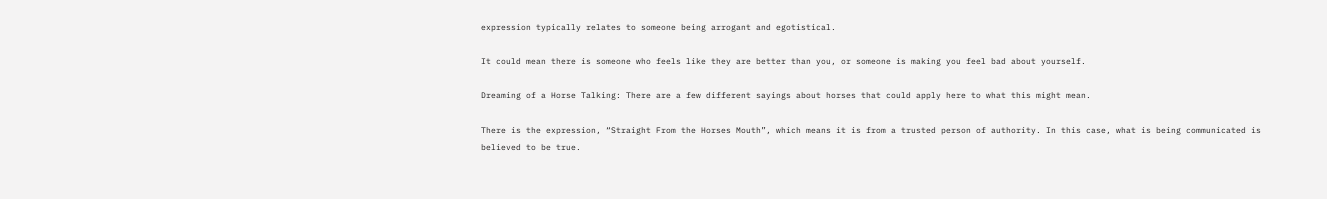expression typically relates to someone being arrogant and egotistical.

It could mean there is someone who feels like they are better than you, or someone is making you feel bad about yourself.

Dreaming of a Horse Talking: There are a few different sayings about horses that could apply here to what this might mean.

There is the expression, “Straight From the Horses Mouth”, which means it is from a trusted person of authority. In this case, what is being communicated is believed to be true.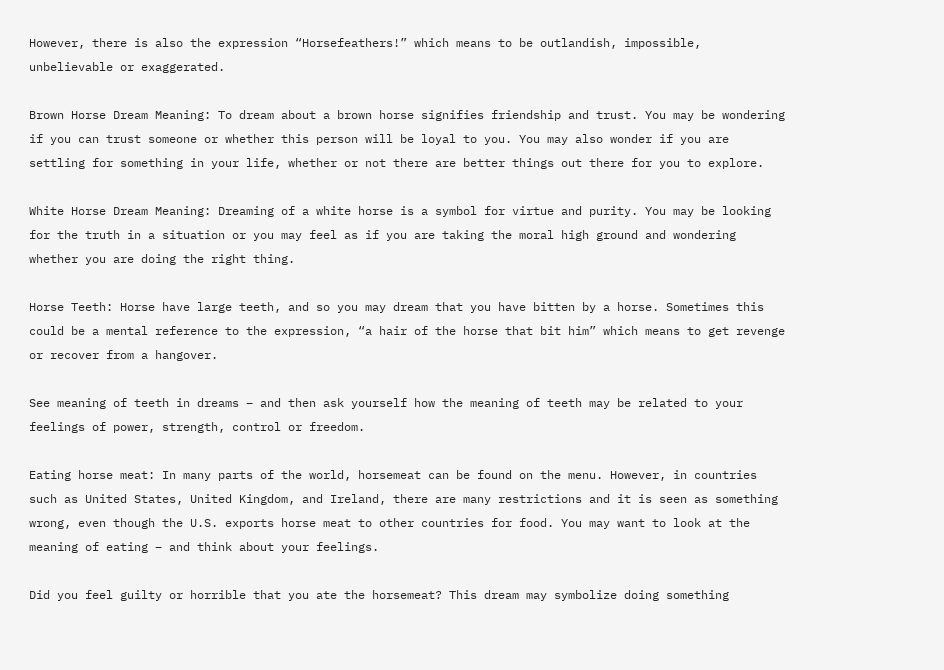However, there is also the expression “Horsefeathers!” which means to be outlandish, impossible, unbelievable or exaggerated.

Brown Horse Dream Meaning: To dream about a brown horse signifies friendship and trust. You may be wondering if you can trust someone or whether this person will be loyal to you. You may also wonder if you are settling for something in your life, whether or not there are better things out there for you to explore.

White Horse Dream Meaning: Dreaming of a white horse is a symbol for virtue and purity. You may be looking for the truth in a situation or you may feel as if you are taking the moral high ground and wondering whether you are doing the right thing.

Horse Teeth: Horse have large teeth, and so you may dream that you have bitten by a horse. Sometimes this could be a mental reference to the expression, “a hair of the horse that bit him” which means to get revenge or recover from a hangover.

See meaning of teeth in dreams – and then ask yourself how the meaning of teeth may be related to your feelings of power, strength, control or freedom.

Eating horse meat: In many parts of the world, horsemeat can be found on the menu. However, in countries such as United States, United Kingdom, and Ireland, there are many restrictions and it is seen as something wrong, even though the U.S. exports horse meat to other countries for food. You may want to look at the meaning of eating – and think about your feelings.

Did you feel guilty or horrible that you ate the horsemeat? This dream may symbolize doing something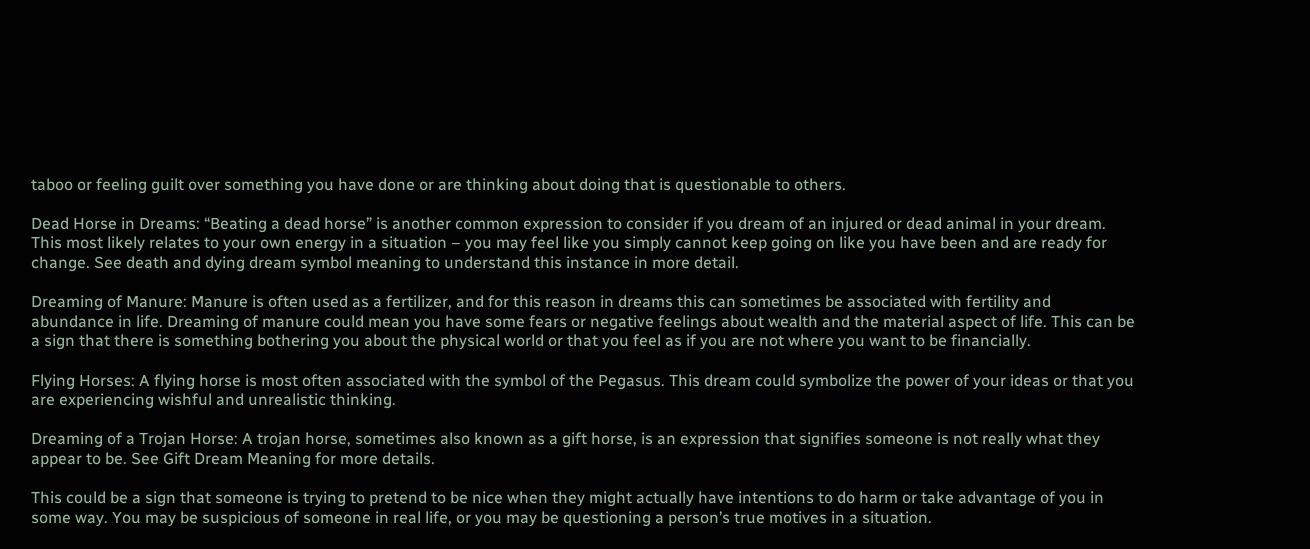taboo or feeling guilt over something you have done or are thinking about doing that is questionable to others.

Dead Horse in Dreams: “Beating a dead horse” is another common expression to consider if you dream of an injured or dead animal in your dream. This most likely relates to your own energy in a situation – you may feel like you simply cannot keep going on like you have been and are ready for change. See death and dying dream symbol meaning to understand this instance in more detail.

Dreaming of Manure: Manure is often used as a fertilizer, and for this reason in dreams this can sometimes be associated with fertility and abundance in life. Dreaming of manure could mean you have some fears or negative feelings about wealth and the material aspect of life. This can be a sign that there is something bothering you about the physical world or that you feel as if you are not where you want to be financially.

Flying Horses: A flying horse is most often associated with the symbol of the Pegasus. This dream could symbolize the power of your ideas or that you are experiencing wishful and unrealistic thinking.

Dreaming of a Trojan Horse: A trojan horse, sometimes also known as a gift horse, is an expression that signifies someone is not really what they appear to be. See Gift Dream Meaning for more details.

This could be a sign that someone is trying to pretend to be nice when they might actually have intentions to do harm or take advantage of you in some way. You may be suspicious of someone in real life, or you may be questioning a person’s true motives in a situation.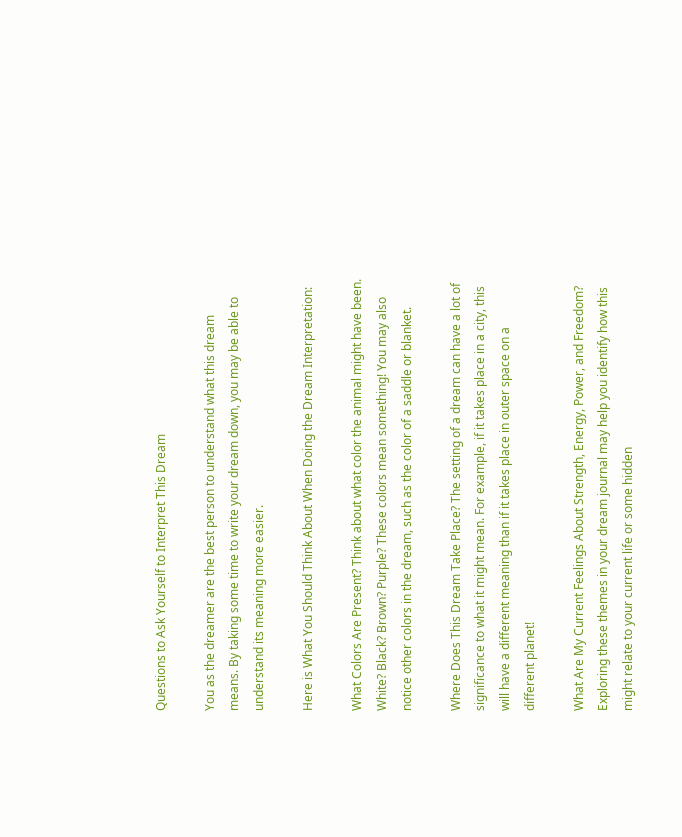Questions to Ask Yourself to Interpret This Dream

You as the dreamer are the best person to understand what this dream means. By taking some time to write your dream down, you may be able to understand its meaning more easier.

Here is What You Should Think About When Doing the Dream Interpretation:

What Colors Are Present? Think about what color the animal might have been. White? Black? Brown? Purple? These colors mean something! You may also notice other colors in the dream, such as the color of a saddle or blanket.

Where Does This Dream Take Place? The setting of a dream can have a lot of significance to what it might mean. For example, if it takes place in a city, this will have a different meaning than if it takes place in outer space on a different planet!

What Are My Current Feelings About Strength, Energy, Power, and Freedom? Exploring these themes in your dream journal may help you identify how this might relate to your current life or some hidden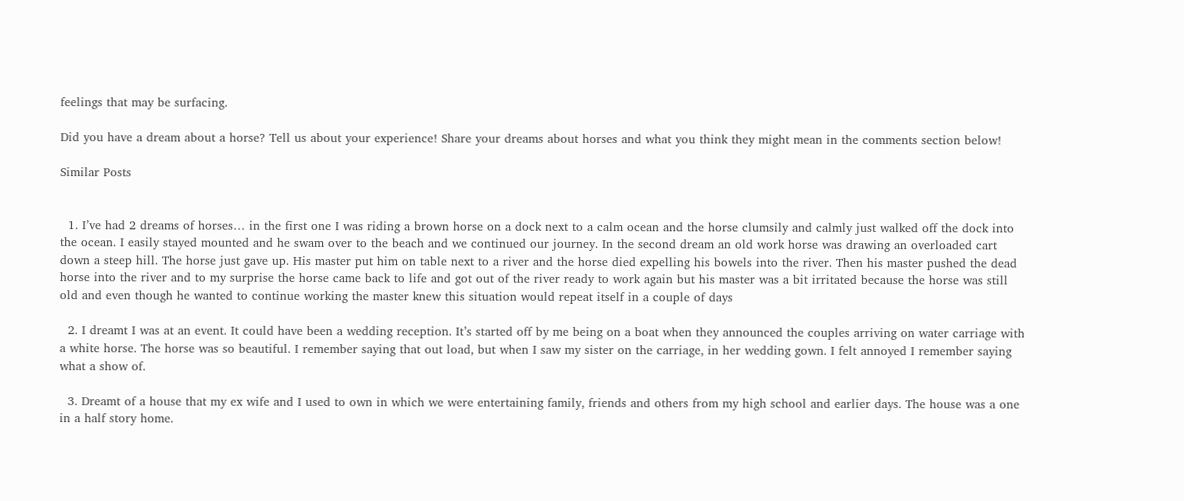feelings that may be surfacing.

Did you have a dream about a horse? Tell us about your experience! Share your dreams about horses and what you think they might mean in the comments section below!

Similar Posts


  1. I’ve had 2 dreams of horses… in the first one I was riding a brown horse on a dock next to a calm ocean and the horse clumsily and calmly just walked off the dock into the ocean. I easily stayed mounted and he swam over to the beach and we continued our journey. In the second dream an old work horse was drawing an overloaded cart down a steep hill. The horse just gave up. His master put him on table next to a river and the horse died expelling his bowels into the river. Then his master pushed the dead horse into the river and to my surprise the horse came back to life and got out of the river ready to work again but his master was a bit irritated because the horse was still old and even though he wanted to continue working the master knew this situation would repeat itself in a couple of days

  2. I dreamt I was at an event. It could have been a wedding reception. It’s started off by me being on a boat when they announced the couples arriving on water carriage with a white horse. The horse was so beautiful. I remember saying that out load, but when I saw my sister on the carriage, in her wedding gown. I felt annoyed I remember saying what a show of.

  3. Dreamt of a house that my ex wife and I used to own in which we were entertaining family, friends and others from my high school and earlier days. The house was a one in a half story home.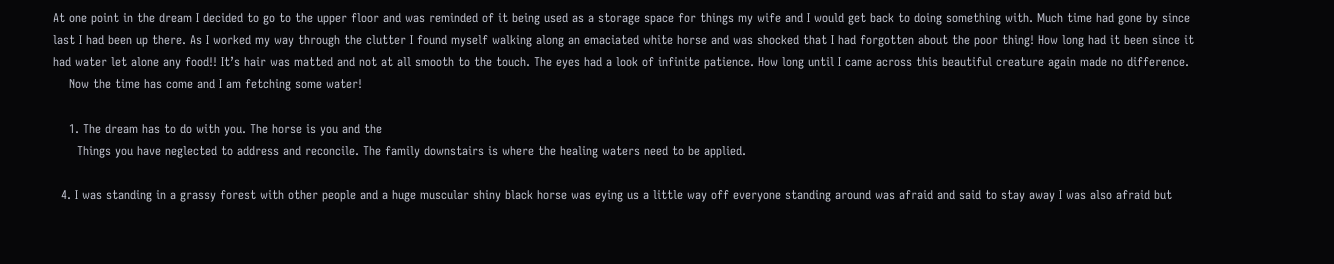At one point in the dream I decided to go to the upper floor and was reminded of it being used as a storage space for things my wife and I would get back to doing something with. Much time had gone by since last I had been up there. As I worked my way through the clutter I found myself walking along an emaciated white horse and was shocked that I had forgotten about the poor thing! How long had it been since it had water let alone any food!! It’s hair was matted and not at all smooth to the touch. The eyes had a look of infinite patience. How long until I came across this beautiful creature again made no difference.
    Now the time has come and I am fetching some water!

    1. The dream has to do with you. The horse is you and the
      Things you have neglected to address and reconcile. The family downstairs is where the healing waters need to be applied.

  4. I was standing in a grassy forest with other people and a huge muscular shiny black horse was eying us a little way off everyone standing around was afraid and said to stay away I was also afraid but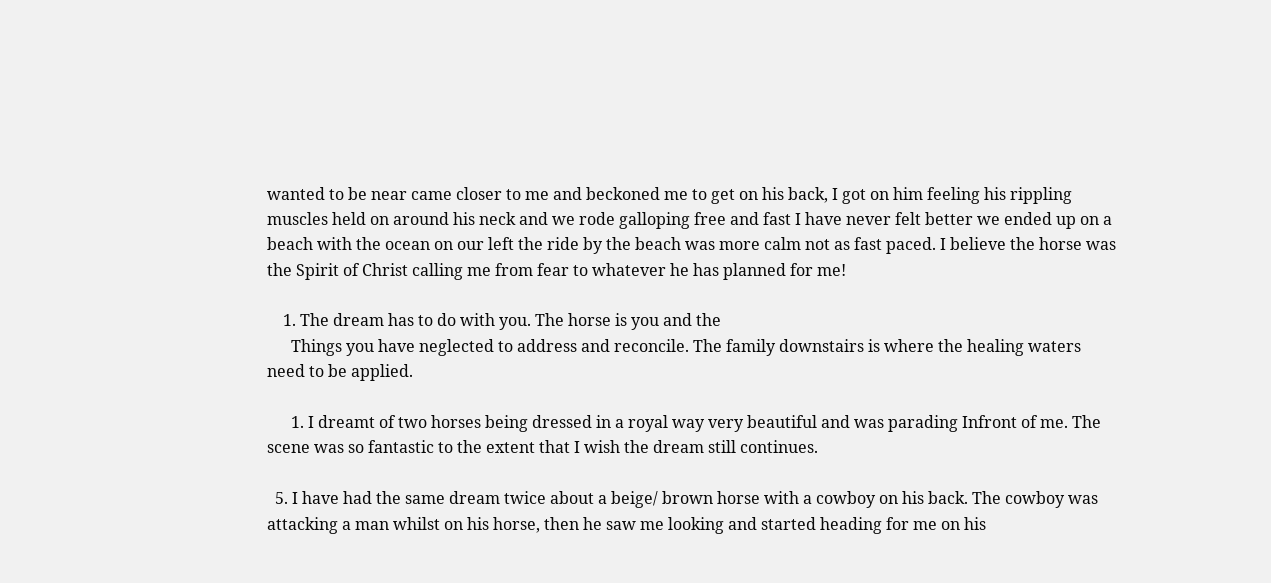wanted to be near came closer to me and beckoned me to get on his back, I got on him feeling his rippling muscles held on around his neck and we rode galloping free and fast I have never felt better we ended up on a beach with the ocean on our left the ride by the beach was more calm not as fast paced. I believe the horse was the Spirit of Christ calling me from fear to whatever he has planned for me!

    1. The dream has to do with you. The horse is you and the
      Things you have neglected to address and reconcile. The family downstairs is where the healing waters need to be applied.

      1. I dreamt of two horses being dressed in a royal way very beautiful and was parading Infront of me. The scene was so fantastic to the extent that I wish the dream still continues.

  5. I have had the same dream twice about a beige/ brown horse with a cowboy on his back. The cowboy was attacking a man whilst on his horse, then he saw me looking and started heading for me on his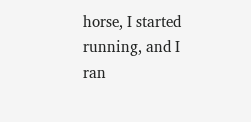horse, I started running, and I ran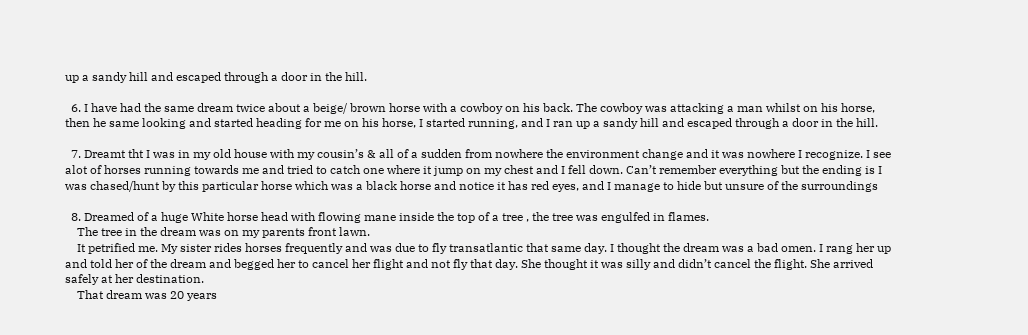up a sandy hill and escaped through a door in the hill.

  6. I have had the same dream twice about a beige/ brown horse with a cowboy on his back. The cowboy was attacking a man whilst on his horse, then he same looking and started heading for me on his horse, I started running, and I ran up a sandy hill and escaped through a door in the hill.

  7. Dreamt tht I was in my old house with my cousin’s & all of a sudden from nowhere the environment change and it was nowhere I recognize. I see alot of horses running towards me and tried to catch one where it jump on my chest and I fell down. Can’t remember everything but the ending is I was chased/hunt by this particular horse which was a black horse and notice it has red eyes, and I manage to hide but unsure of the surroundings

  8. Dreamed of a huge White horse head with flowing mane inside the top of a tree , the tree was engulfed in flames.
    The tree in the dream was on my parents front lawn.
    It petrified me. My sister rides horses frequently and was due to fly transatlantic that same day. I thought the dream was a bad omen. I rang her up and told her of the dream and begged her to cancel her flight and not fly that day. She thought it was silly and didn’t cancel the flight. She arrived safely at her destination.
    That dream was 20 years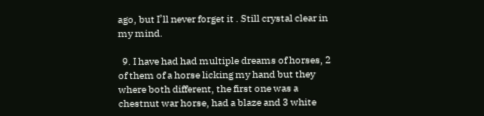ago, but I’ll never forget it . Still crystal clear in my mind.

  9. I have had had multiple dreams of horses, 2 of them of a horse licking my hand but they where both different, the first one was a chestnut war horse, had a blaze and 3 white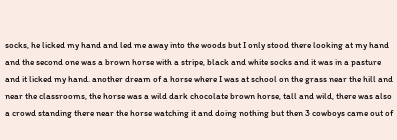socks, he licked my hand and led me away into the woods but I only stood there looking at my hand and the second one was a brown horse with a stripe, black and white socks and it was in a pasture and it licked my hand. another dream of a horse where I was at school on the grass near the hill and near the classrooms, the horse was a wild dark chocolate brown horse, tall and wild, there was also a crowd standing there near the horse watching it and doing nothing but then 3 cowboys came out of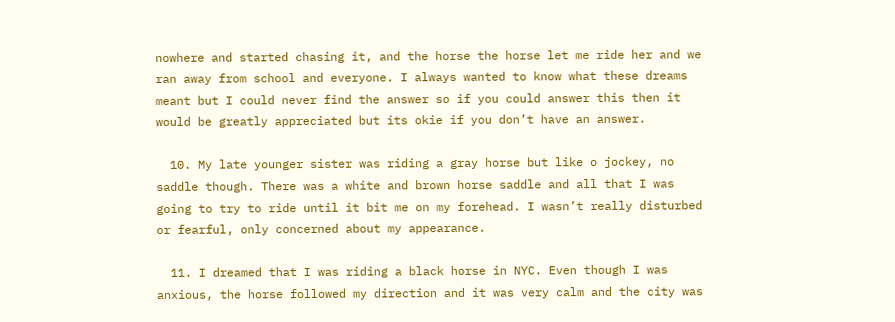nowhere and started chasing it, and the horse the horse let me ride her and we ran away from school and everyone. I always wanted to know what these dreams meant but I could never find the answer so if you could answer this then it would be greatly appreciated but its okie if you don’t have an answer.

  10. My late younger sister was riding a gray horse but like o jockey, no saddle though. There was a white and brown horse saddle and all that I was going to try to ride until it bit me on my forehead. I wasn’t really disturbed or fearful, only concerned about my appearance.

  11. I dreamed that I was riding a black horse in NYC. Even though I was anxious, the horse followed my direction and it was very calm and the city was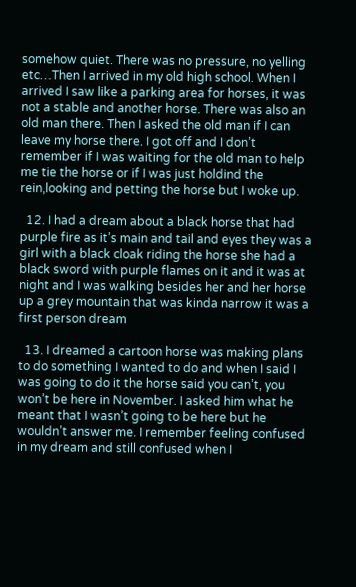somehow quiet. There was no pressure, no yelling etc…Then I arrived in my old high school. When I arrived I saw like a parking area for horses, it was not a stable and another horse. There was also an old man there. Then I asked the old man if I can leave my horse there. I got off and I don’t remember if I was waiting for the old man to help me tie the horse or if I was just holdind the rein,looking and petting the horse but I woke up.

  12. I had a dream about a black horse that had purple fire as it’s main and tail and eyes they was a girl with a black cloak riding the horse she had a black sword with purple flames on it and it was at night and I was walking besides her and her horse up a grey mountain that was kinda narrow it was a first person dream

  13. I dreamed a cartoon horse was making plans to do something I wanted to do and when I said I was going to do it the horse said you can’t, you won’t be here in November. I asked him what he meant that I wasn’t going to be here but he wouldn’t answer me. I remember feeling confused in my dream and still confused when I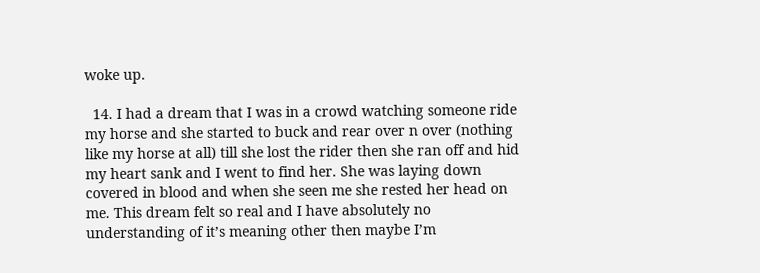woke up.

  14. I had a dream that I was in a crowd watching someone ride my horse and she started to buck and rear over n over (nothing like my horse at all) till she lost the rider then she ran off and hid my heart sank and I went to find her. She was laying down covered in blood and when she seen me she rested her head on me. This dream felt so real and I have absolutely no understanding of it’s meaning other then maybe I’m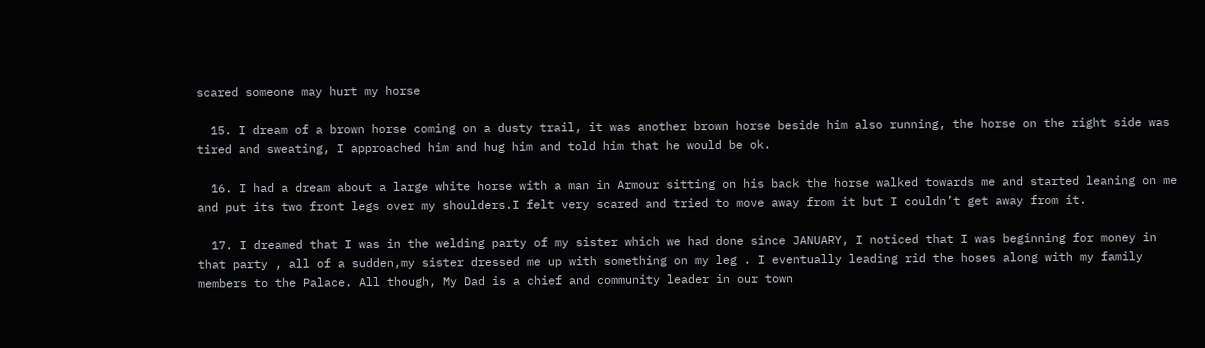scared someone may hurt my horse

  15. I dream of a brown horse coming on a dusty trail, it was another brown horse beside him also running, the horse on the right side was tired and sweating, I approached him and hug him and told him that he would be ok.

  16. I had a dream about a large white horse with a man in Armour sitting on his back the horse walked towards me and started leaning on me and put its two front legs over my shoulders.I felt very scared and tried to move away from it but I couldn’t get away from it.

  17. I dreamed that I was in the welding party of my sister which we had done since JANUARY, I noticed that I was beginning for money in that party , all of a sudden,my sister dressed me up with something on my leg . I eventually leading rid the hoses along with my family members to the Palace. All though, My Dad is a chief and community leader in our town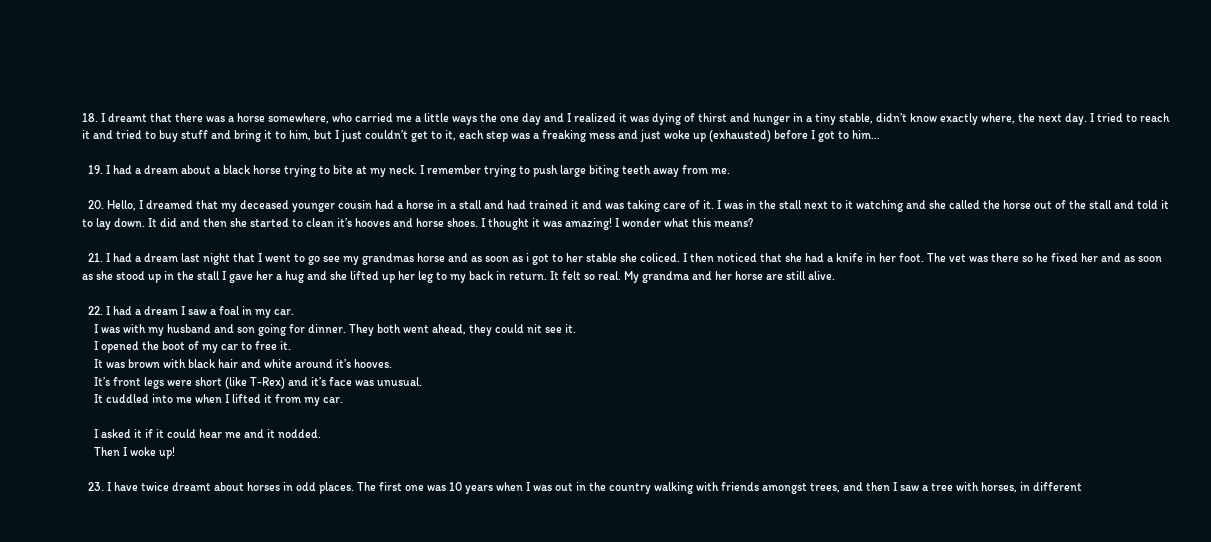18. I dreamt that there was a horse somewhere, who carried me a little ways the one day and I realized it was dying of thirst and hunger in a tiny stable, didn’t know exactly where, the next day. I tried to reach it and tried to buy stuff and bring it to him, but I just couldn’t get to it, each step was a freaking mess and just woke up (exhausted) before I got to him…

  19. I had a dream about a black horse trying to bite at my neck. I remember trying to push large biting teeth away from me.

  20. Hello, I dreamed that my deceased younger cousin had a horse in a stall and had trained it and was taking care of it. I was in the stall next to it watching and she called the horse out of the stall and told it to lay down. It did and then she started to clean it’s hooves and horse shoes. I thought it was amazing! I wonder what this means?

  21. I had a dream last night that I went to go see my grandmas horse and as soon as i got to her stable she coliced. I then noticed that she had a knife in her foot. The vet was there so he fixed her and as soon as she stood up in the stall I gave her a hug and she lifted up her leg to my back in return. It felt so real. My grandma and her horse are still alive.

  22. I had a dream I saw a foal in my car.
    I was with my husband and son going for dinner. They both went ahead, they could nit see it.
    I opened the boot of my car to free it.
    It was brown with black hair and white around it’s hooves.
    It’s front legs were short (like T-Rex) and it’s face was unusual.
    It cuddled into me when I lifted it from my car.

    I asked it if it could hear me and it nodded.
    Then I woke up!

  23. I have twice dreamt about horses in odd places. The first one was 10 years when I was out in the country walking with friends amongst trees, and then I saw a tree with horses, in different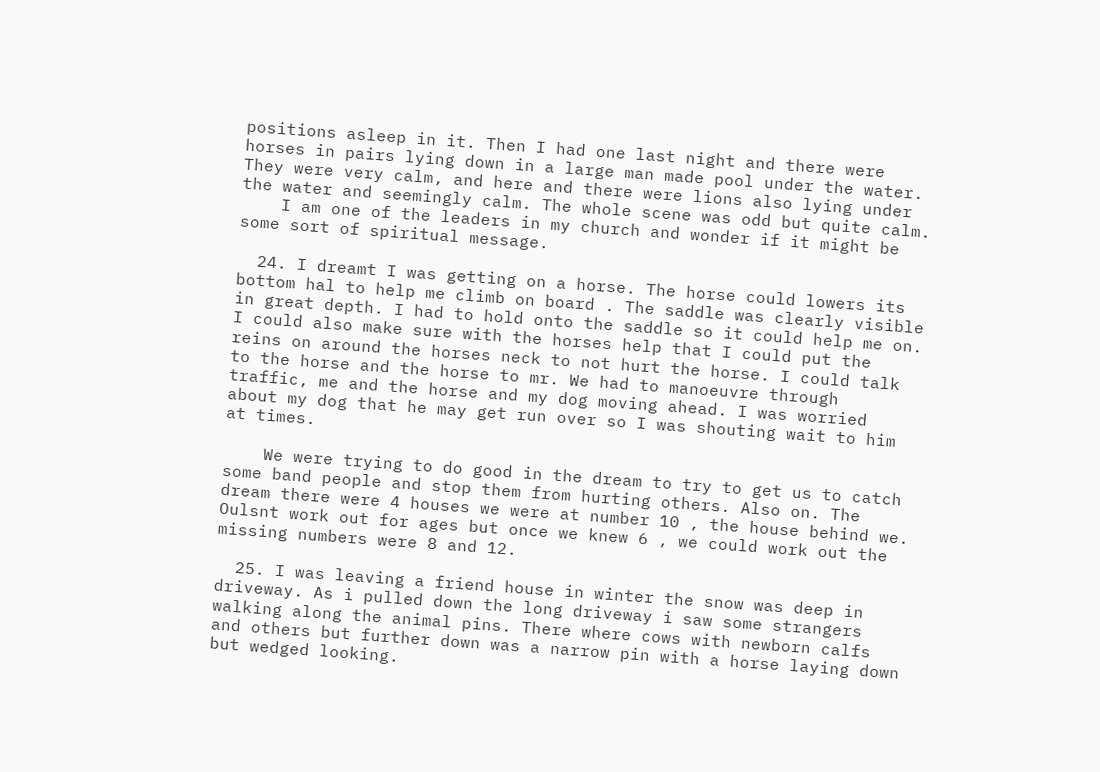positions asleep in it. Then I had one last night and there were horses in pairs lying down in a large man made pool under the water. They were very calm, and here and there were lions also lying under the water and seemingly calm. The whole scene was odd but quite calm.
    I am one of the leaders in my church and wonder if it might be some sort of spiritual message.

  24. I dreamt I was getting on a horse. The horse could lowers its bottom hal to help me climb on board . The saddle was clearly visible in great depth. I had to hold onto the saddle so it could help me on. I could also make sure with the horses help that I could put the reins on around the horses neck to not hurt the horse. I could talk to the horse and the horse to mr. We had to manoeuvre through traffic, me and the horse and my dog moving ahead. I was worried about my dog that he may get run over so I was shouting wait to him at times.

    We were trying to do good in the dream to try to get us to catch some band people and stop them from hurting others. Also on. The dream there were 4 houses we were at number 10 , the house behind we. Oulsnt work out for ages but once we knew 6 , we could work out the missing numbers were 8 and 12.

  25. I was leaving a friend house in winter the snow was deep in driveway. As i pulled down the long driveway i saw some strangers walking along the animal pins. There where cows with newborn calfs and others but further down was a narrow pin with a horse laying down but wedged looking.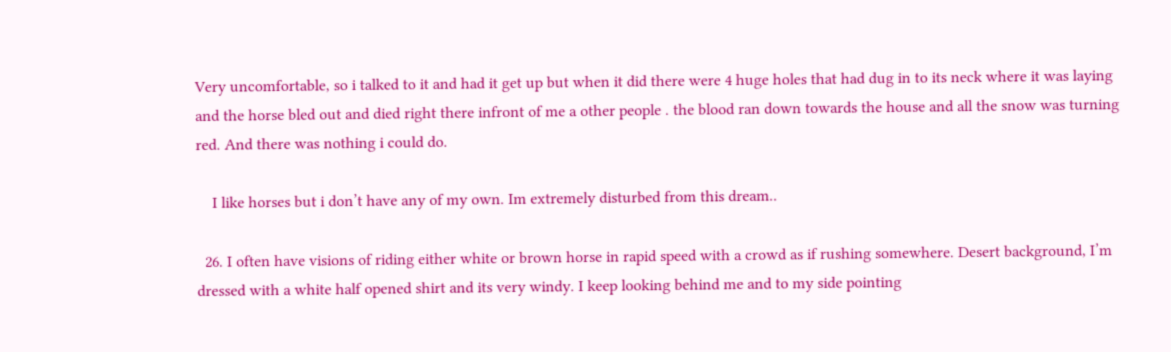Very uncomfortable, so i talked to it and had it get up but when it did there were 4 huge holes that had dug in to its neck where it was laying and the horse bled out and died right there infront of me a other people . the blood ran down towards the house and all the snow was turning red. And there was nothing i could do.

    I like horses but i don’t have any of my own. Im extremely disturbed from this dream..

  26. I often have visions of riding either white or brown horse in rapid speed with a crowd as if rushing somewhere. Desert background, I’m dressed with a white half opened shirt and its very windy. I keep looking behind me and to my side pointing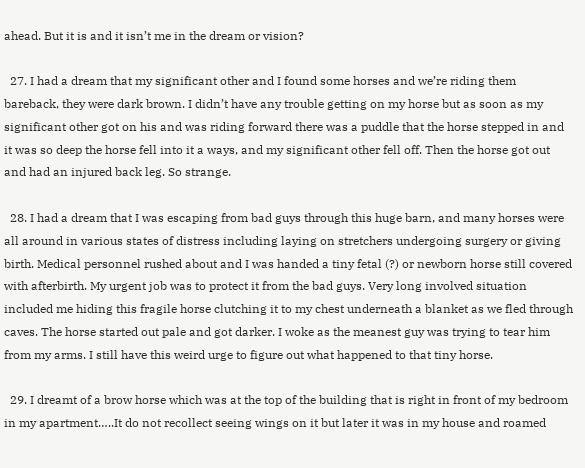ahead. But it is and it isn’t me in the dream or vision?

  27. I had a dream that my significant other and I found some horses and we’re riding them bareback, they were dark brown. I didn’t have any trouble getting on my horse but as soon as my significant other got on his and was riding forward there was a puddle that the horse stepped in and it was so deep the horse fell into it a ways, and my significant other fell off. Then the horse got out and had an injured back leg. So strange.

  28. I had a dream that I was escaping from bad guys through this huge barn, and many horses were all around in various states of distress including laying on stretchers undergoing surgery or giving birth. Medical personnel rushed about and I was handed a tiny fetal (?) or newborn horse still covered with afterbirth. My urgent job was to protect it from the bad guys. Very long involved situation included me hiding this fragile horse clutching it to my chest underneath a blanket as we fled through caves. The horse started out pale and got darker. I woke as the meanest guy was trying to tear him from my arms. I still have this weird urge to figure out what happened to that tiny horse.

  29. I dreamt of a brow horse which was at the top of the building that is right in front of my bedroom in my apartment…..It do not recollect seeing wings on it but later it was in my house and roamed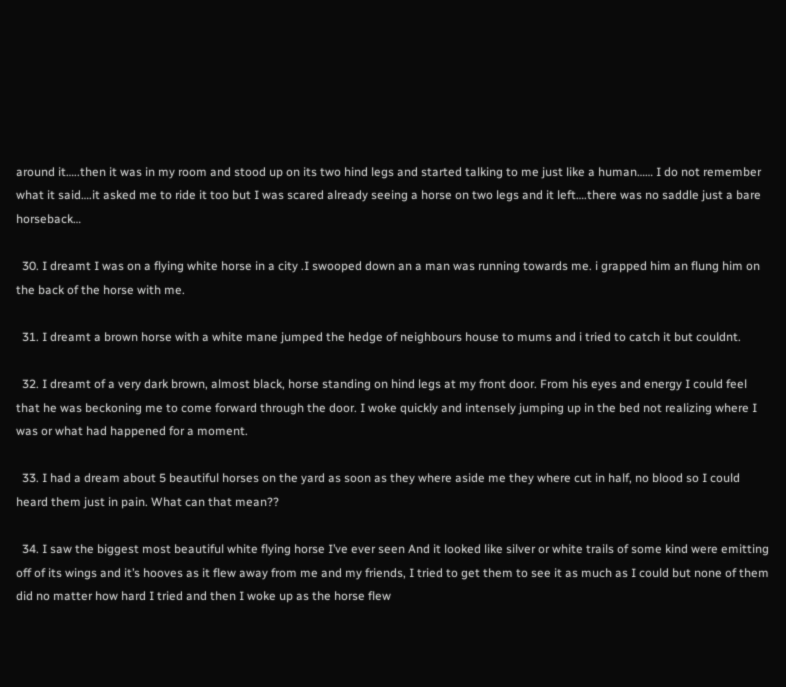around it…..then it was in my room and stood up on its two hind legs and started talking to me just like a human…… I do not remember what it said….it asked me to ride it too but I was scared already seeing a horse on two legs and it left….there was no saddle just a bare horseback…

  30. I dreamt I was on a flying white horse in a city .I swooped down an a man was running towards me. i grapped him an flung him on the back of the horse with me.

  31. I dreamt a brown horse with a white mane jumped the hedge of neighbours house to mums and i tried to catch it but couldnt.

  32. I dreamt of a very dark brown, almost black, horse standing on hind legs at my front door. From his eyes and energy I could feel that he was beckoning me to come forward through the door. I woke quickly and intensely jumping up in the bed not realizing where I was or what had happened for a moment.

  33. I had a dream about 5 beautiful horses on the yard as soon as they where aside me they where cut in half, no blood so I could heard them just in pain. What can that mean??

  34. I saw the biggest most beautiful white flying horse I’ve ever seen And it looked like silver or white trails of some kind were emitting off of its wings and it’s hooves as it flew away from me and my friends, I tried to get them to see it as much as I could but none of them did no matter how hard I tried and then I woke up as the horse flew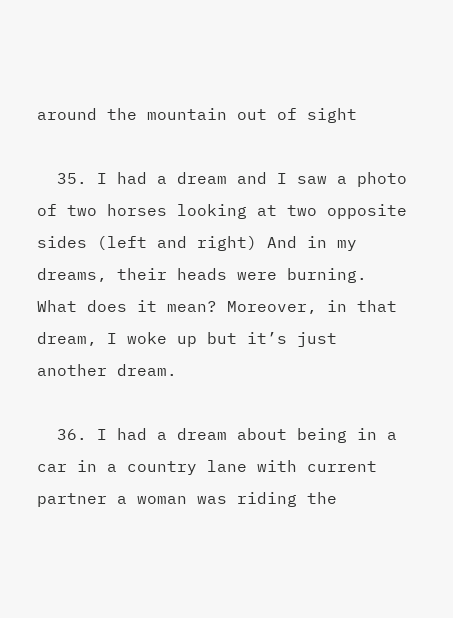around the mountain out of sight

  35. I had a dream and I saw a photo of two horses looking at two opposite sides (left and right) And in my dreams, their heads were burning. What does it mean? Moreover, in that dream, I woke up but it’s just another dream.

  36. I had a dream about being in a car in a country lane with current partner a woman was riding the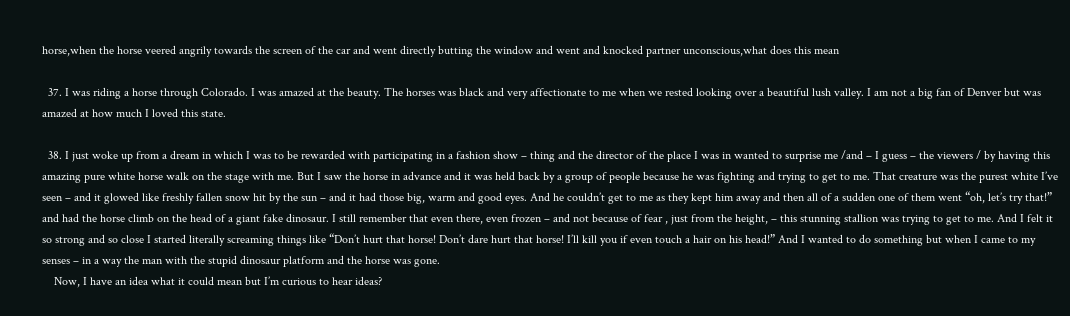horse,when the horse veered angrily towards the screen of the car and went directly butting the window and went and knocked partner unconscious,what does this mean

  37. I was riding a horse through Colorado. I was amazed at the beauty. The horses was black and very affectionate to me when we rested looking over a beautiful lush valley. I am not a big fan of Denver but was amazed at how much I loved this state.

  38. I just woke up from a dream in which I was to be rewarded with participating in a fashion show – thing and the director of the place I was in wanted to surprise me /and – I guess – the viewers / by having this amazing pure white horse walk on the stage with me. But I saw the horse in advance and it was held back by a group of people because he was fighting and trying to get to me. That creature was the purest white I’ve seen – and it glowed like freshly fallen snow hit by the sun – and it had those big, warm and good eyes. And he couldn’t get to me as they kept him away and then all of a sudden one of them went “oh, let’s try that!” and had the horse climb on the head of a giant fake dinosaur. I still remember that even there, even frozen – and not because of fear , just from the height, – this stunning stallion was trying to get to me. And I felt it so strong and so close I started literally screaming things like “Don’t hurt that horse! Don’t dare hurt that horse! I’ll kill you if even touch a hair on his head!” And I wanted to do something but when I came to my senses – in a way the man with the stupid dinosaur platform and the horse was gone.
    Now, I have an idea what it could mean but I’m curious to hear ideas?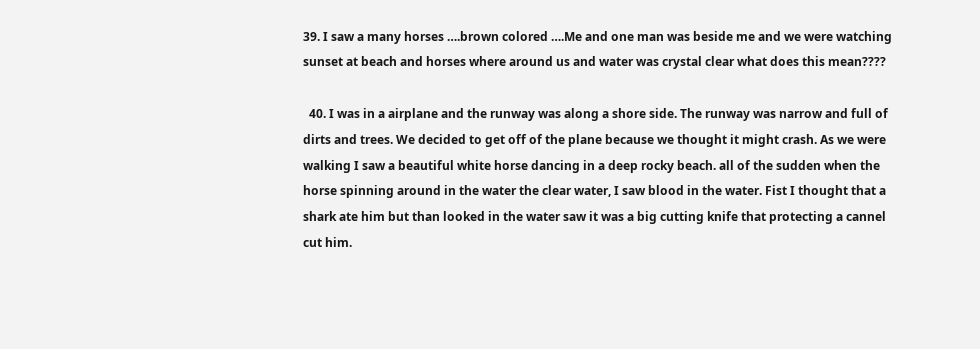39. I saw a many horses ….brown colored ….Me and one man was beside me and we were watching sunset at beach and horses where around us and water was crystal clear what does this mean????

  40. I was in a airplane and the runway was along a shore side. The runway was narrow and full of dirts and trees. We decided to get off of the plane because we thought it might crash. As we were walking I saw a beautiful white horse dancing in a deep rocky beach. all of the sudden when the horse spinning around in the water the clear water, I saw blood in the water. Fist I thought that a shark ate him but than looked in the water saw it was a big cutting knife that protecting a cannel cut him.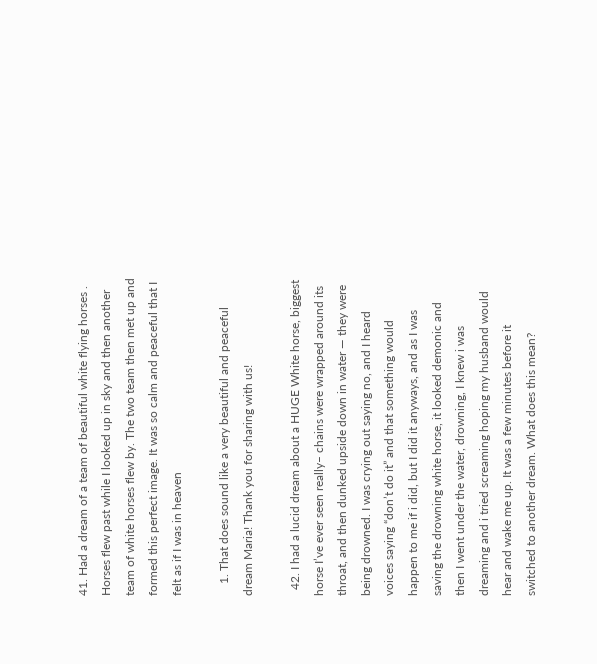41. Had a dream of a team of beautiful white flying horses . Horses flew past while I looked up in sky and then another team of white horses flew by. The two team then met up and formed this perfect image. It was so calm and peaceful that I felt as if I was in heaven

    1. That does sound like a very beautiful and peaceful dream Maria! Thank you for sharing with us!

  42. I had a lucid dream about a HUGE White horse, biggest horse I’ve ever seen really– chains were wrapped around its throat, and then dunked upside down in water — they were being drowned. I was crying out saying no, and I heard voices saying “don’t do it” and that something would happen to me if i did, but I did it anyways, and as I was saving the drowning white horse, it looked demonic and then I went under the water, drowning, I knew i was dreaming and i tried screaming hoping my husband would hear and wake me up. It was a few minutes before it switched to another dream. What does this mean?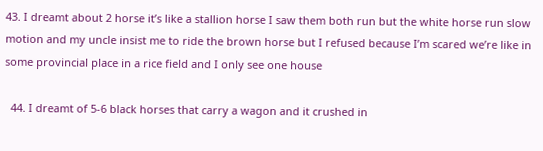43. I dreamt about 2 horse it’s like a stallion horse I saw them both run but the white horse run slow motion and my uncle insist me to ride the brown horse but I refused because I’m scared we’re like in some provincial place in a rice field and I only see one house

  44. I dreamt of 5-6 black horses that carry a wagon and it crushed in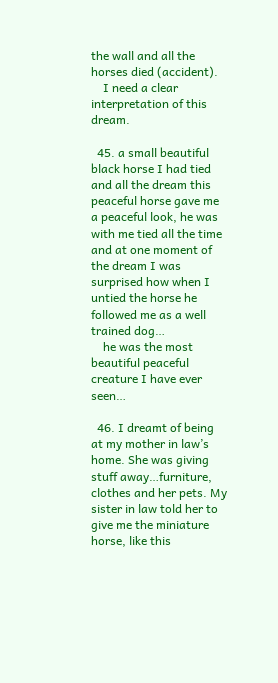the wall and all the horses died (accident).
    I need a clear interpretation of this dream.

  45. a small beautiful black horse I had tied and all the dream this peaceful horse gave me a peaceful look, he was with me tied all the time and at one moment of the dream I was surprised how when I untied the horse he followed me as a well trained dog…
    he was the most beautiful peaceful creature I have ever seen…

  46. I dreamt of being at my mother in law’s home. She was giving stuff away…furniture, clothes and her pets. My sister in law told her to give me the miniature horse, like this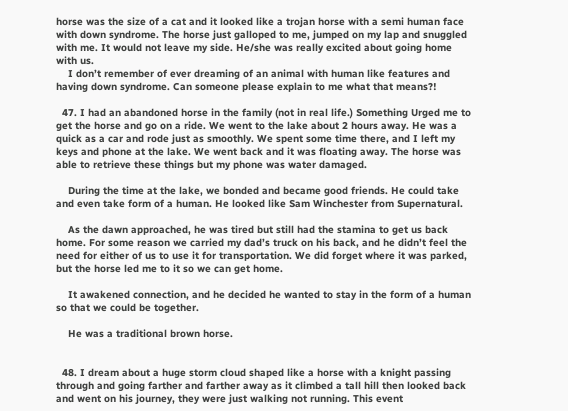horse was the size of a cat and it looked like a trojan horse with a semi human face with down syndrome. The horse just galloped to me, jumped on my lap and snuggled with me. It would not leave my side. He/she was really excited about going home with us.
    I don’t remember of ever dreaming of an animal with human like features and having down syndrome. Can someone please explain to me what that means?!

  47. I had an abandoned horse in the family (not in real life.) Something Urged me to get the horse and go on a ride. We went to the lake about 2 hours away. He was a quick as a car and rode just as smoothly. We spent some time there, and I left my keys and phone at the lake. We went back and it was floating away. The horse was able to retrieve these things but my phone was water damaged.

    During the time at the lake, we bonded and became good friends. He could take and even take form of a human. He looked like Sam Winchester from Supernatural.

    As the dawn approached, he was tired but still had the stamina to get us back home. For some reason we carried my dad’s truck on his back, and he didn’t feel the need for either of us to use it for transportation. We did forget where it was parked, but the horse led me to it so we can get home.

    It awakened connection, and he decided he wanted to stay in the form of a human so that we could be together.

    He was a traditional brown horse.


  48. I dream about a huge storm cloud shaped like a horse with a knight passing through and going farther and farther away as it climbed a tall hill then looked back and went on his journey, they were just walking not running. This event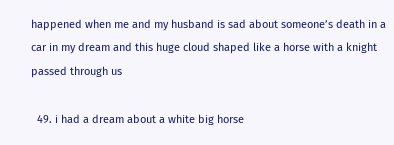happened when me and my husband is sad about someone’s death in a car in my dream and this huge cloud shaped like a horse with a knight passed through us

  49. i had a dream about a white big horse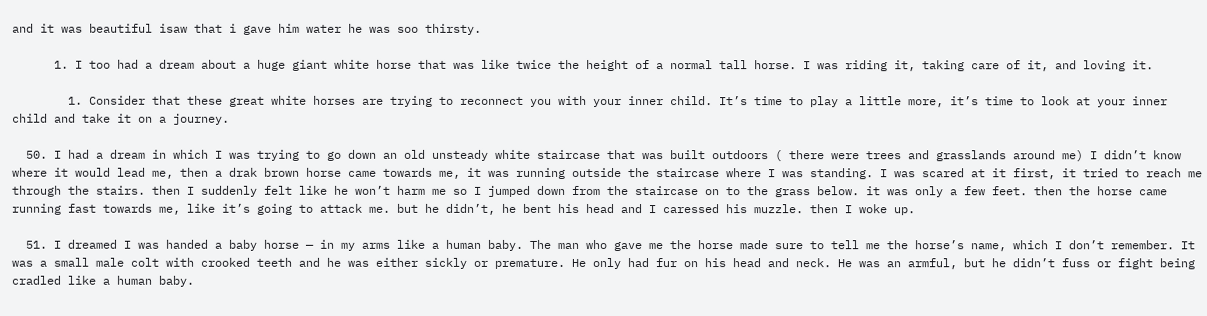and it was beautiful isaw that i gave him water he was soo thirsty.

      1. I too had a dream about a huge giant white horse that was like twice the height of a normal tall horse. I was riding it, taking care of it, and loving it.

        1. Consider that these great white horses are trying to reconnect you with your inner child. It’s time to play a little more, it’s time to look at your inner child and take it on a journey.

  50. I had a dream in which I was trying to go down an old unsteady white staircase that was built outdoors ( there were trees and grasslands around me) I didn’t know where it would lead me, then a drak brown horse came towards me, it was running outside the staircase where I was standing. I was scared at it first, it tried to reach me through the stairs. then I suddenly felt like he won’t harm me so I jumped down from the staircase on to the grass below. it was only a few feet. then the horse came running fast towards me, like it’s going to attack me. but he didn’t, he bent his head and I caressed his muzzle. then I woke up.

  51. I dreamed I was handed a baby horse — in my arms like a human baby. The man who gave me the horse made sure to tell me the horse’s name, which I don’t remember. It was a small male colt with crooked teeth and he was either sickly or premature. He only had fur on his head and neck. He was an armful, but he didn’t fuss or fight being cradled like a human baby.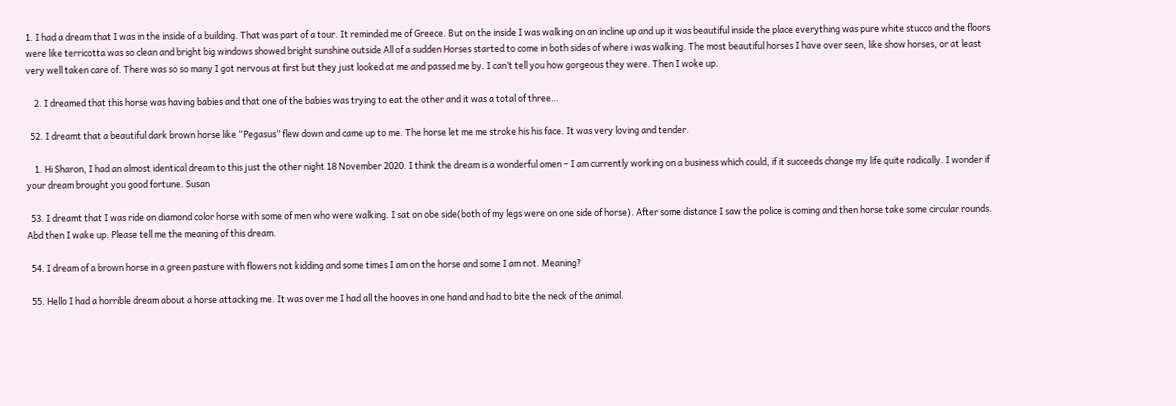1. I had a dream that I was in the inside of a building. That was part of a tour. It reminded me of Greece. But on the inside I was walking on an incline up and up it was beautiful inside the place everything was pure white stucco and the floors were like terricotta was so clean and bright big windows showed bright sunshine outside All of a sudden Horses started to come in both sides of where i was walking. The most beautiful horses I have over seen, like show horses, or at least very well taken care of. There was so so many I got nervous at first but they just looked at me and passed me by. I can’t tell you how gorgeous they were. Then I woke up.

    2. I dreamed that this horse was having babies and that one of the babies was trying to eat the other and it was a total of three…

  52. I dreamt that a beautiful dark brown horse like “Pegasus” flew down and came up to me. The horse let me me stroke his his face. It was very loving and tender.

    1. Hi Sharon, I had an almost identical dream to this just the other night 18 November 2020. I think the dream is a wonderful omen – I am currently working on a business which could, if it succeeds change my life quite radically. I wonder if your dream brought you good fortune. Susan

  53. I dreamt that I was ride on diamond color horse with some of men who were walking. I sat on obe side(both of my legs were on one side of horse). After some distance I saw the police is coming and then horse take some circular rounds. Abd then I wake up. Please tell me the meaning of this dream.

  54. I dream of a brown horse in a green pasture with flowers not kidding and some times I am on the horse and some I am not. Meaning?

  55. Hello I had a horrible dream about a horse attacking me. It was over me I had all the hooves in one hand and had to bite the neck of the animal.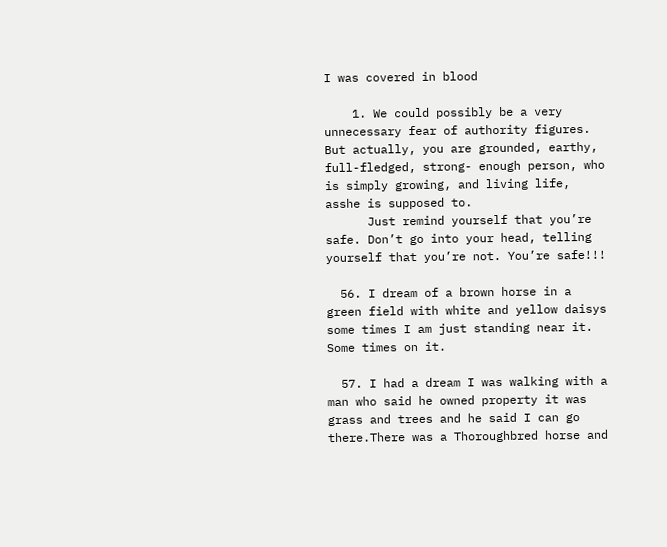I was covered in blood

    1. We could possibly be a very unnecessary fear of authority figures. But actually, you are grounded, earthy, full-fledged, strong- enough person, who is simply growing, and living life, asshe is supposed to.
      Just remind yourself that you’re safe. Don’t go into your head, telling yourself that you’re not. You’re safe!!!

  56. I dream of a brown horse in a green field with white and yellow daisys some times I am just standing near it. Some times on it.

  57. I had a dream I was walking with a man who said he owned property it was grass and trees and he said I can go there.There was a Thoroughbred horse and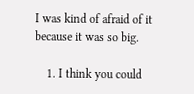I was kind of afraid of it because it was so big.

    1. I think you could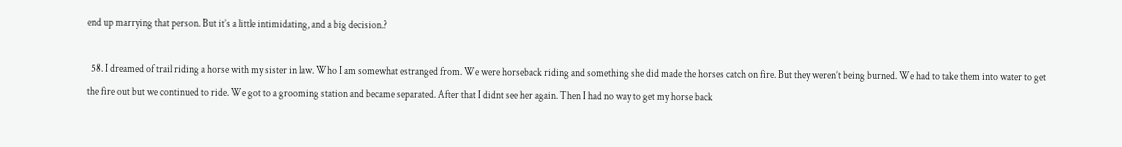end up marrying that person. But it’s a little intimidating, and a big decision.?

  58. I dreamed of trail riding a horse with my sister in law. Who I am somewhat estranged from. We were horseback riding and something she did made the horses catch on fire. But they weren’t being burned. We had to take them into water to get the fire out but we continued to ride. We got to a grooming station and became separated. After that I didnt see her again. Then I had no way to get my horse back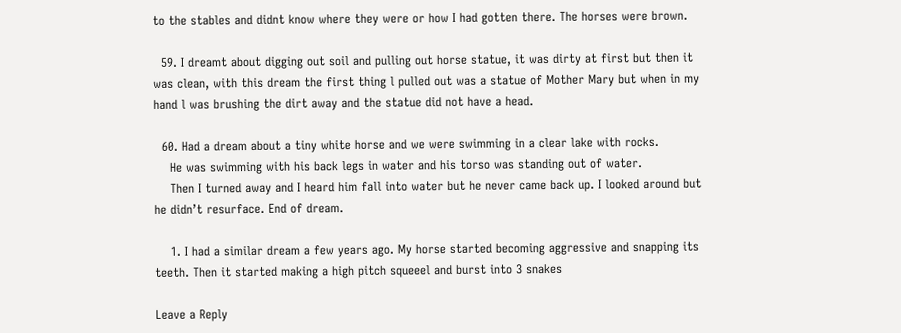to the stables and didnt know where they were or how I had gotten there. The horses were brown.

  59. I dreamt about digging out soil and pulling out horse statue, it was dirty at first but then it was clean, with this dream the first thing l pulled out was a statue of Mother Mary but when in my hand l was brushing the dirt away and the statue did not have a head.

  60. Had a dream about a tiny white horse and we were swimming in a clear lake with rocks.
    He was swimming with his back legs in water and his torso was standing out of water.
    Then I turned away and I heard him fall into water but he never came back up. I looked around but he didn’t resurface. End of dream.

    1. I had a similar dream a few years ago. My horse started becoming aggressive and snapping its teeth. Then it started making a high pitch squeeel and burst into 3 snakes

Leave a Reply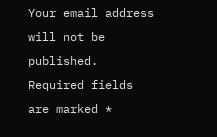Your email address will not be published. Required fields are marked *